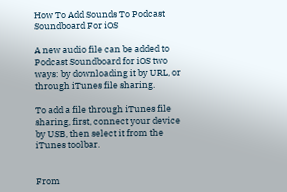How To Add Sounds To Podcast Soundboard For iOS

A new audio file can be added to Podcast Soundboard for iOS two ways: by downloading it by URL, or through iTunes file sharing.

To add a file through iTunes file sharing, first, connect your device by USB, then select it from the iTunes toolbar.


From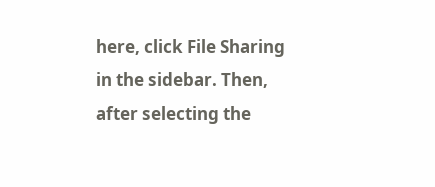here, click File Sharing in the sidebar. Then, after selecting the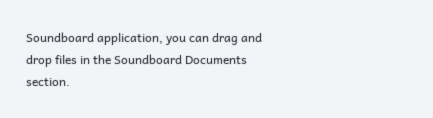Soundboard application, you can drag and drop files in the Soundboard Documents section.